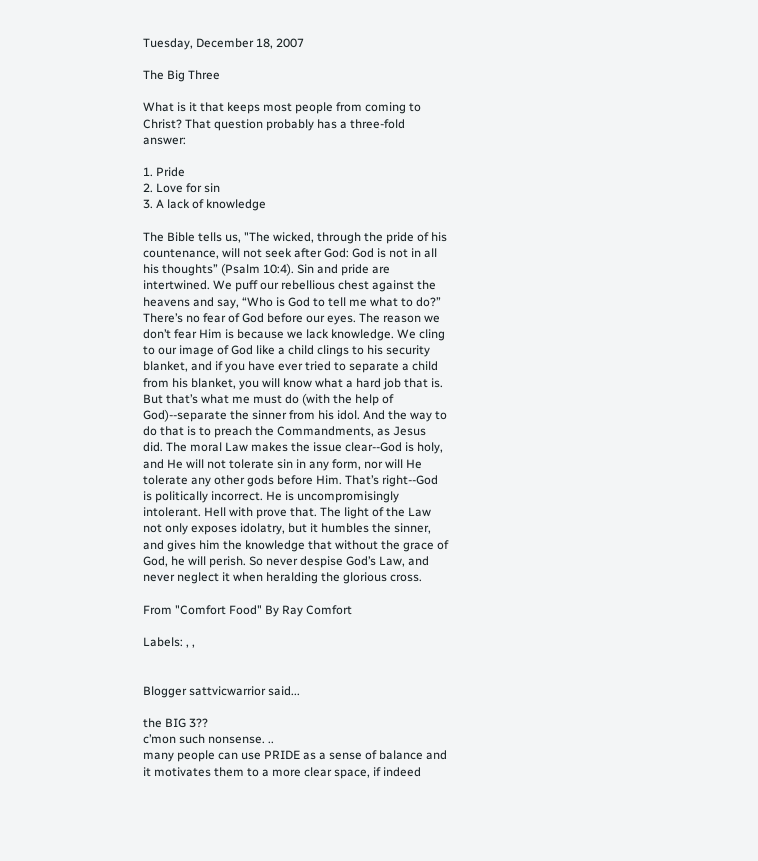Tuesday, December 18, 2007

The Big Three

What is it that keeps most people from coming to Christ? That question probably has a three-fold answer:

1. Pride
2. Love for sin
3. A lack of knowledge

The Bible tells us, "The wicked, through the pride of his countenance, will not seek after God: God is not in all his thoughts” (Psalm 10:4). Sin and pride are intertwined. We puff our rebellious chest against the heavens and say, “Who is God to tell me what to do?” There’s no fear of God before our eyes. The reason we don’t fear Him is because we lack knowledge. We cling to our image of God like a child clings to his security blanket, and if you have ever tried to separate a child from his blanket, you will know what a hard job that is. But that’s what me must do (with the help of God)--separate the sinner from his idol. And the way to do that is to preach the Commandments, as Jesus did. The moral Law makes the issue clear--God is holy, and He will not tolerate sin in any form, nor will He tolerate any other gods before Him. That’s right--God is politically incorrect. He is uncompromisingly intolerant. Hell with prove that. The light of the Law not only exposes idolatry, but it humbles the sinner, and gives him the knowledge that without the grace of God, he will perish. So never despise God’s Law, and never neglect it when heralding the glorious cross.

From "Comfort Food" By Ray Comfort

Labels: , ,


Blogger sattvicwarrior said...

the BIG 3??
c’mon such nonsense. ..
many people can use PRIDE as a sense of balance and it motivates them to a more clear space, if indeed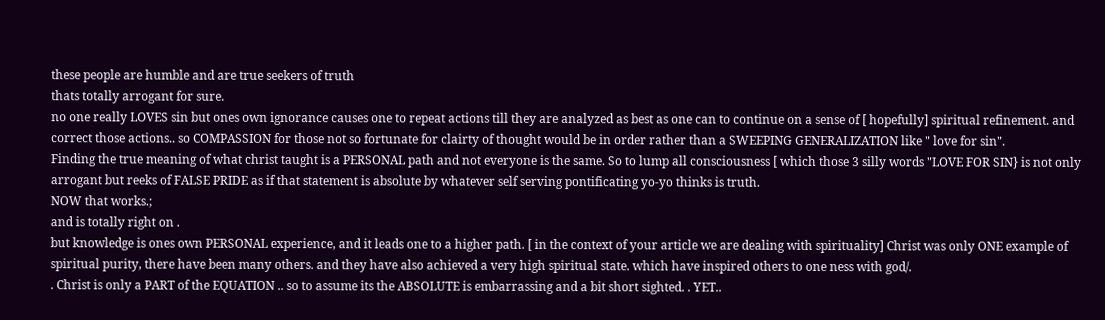these people are humble and are true seekers of truth
thats totally arrogant for sure.
no one really LOVES sin but ones own ignorance causes one to repeat actions till they are analyzed as best as one can to continue on a sense of [ hopefully] spiritual refinement. and correct those actions.. so COMPASSION for those not so fortunate for clairty of thought would be in order rather than a SWEEPING GENERALIZATION like " love for sin".
Finding the true meaning of what christ taught is a PERSONAL path and not everyone is the same. So to lump all consciousness [ which those 3 silly words "LOVE FOR SIN} is not only arrogant but reeks of FALSE PRIDE as if that statement is absolute by whatever self serving pontificating yo-yo thinks is truth.
NOW that works.;
and is totally right on .
but knowledge is ones own PERSONAL experience, and it leads one to a higher path. [ in the context of your article we are dealing with spirituality] Christ was only ONE example of spiritual purity, there have been many others. and they have also achieved a very high spiritual state. which have inspired others to one ness with god/.
. Christ is only a PART of the EQUATION .. so to assume its the ABSOLUTE is embarrassing and a bit short sighted. . YET..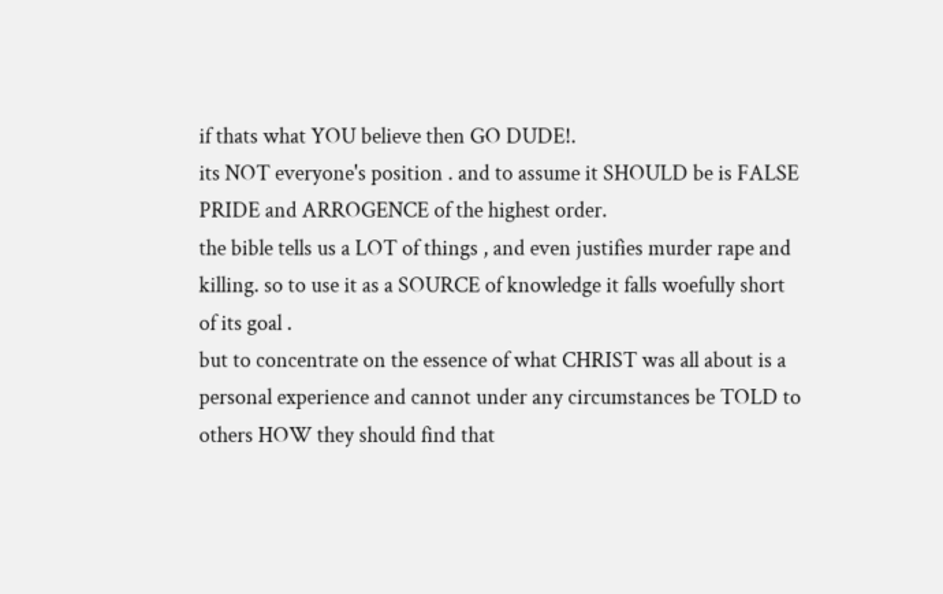if thats what YOU believe then GO DUDE!.
its NOT everyone's position . and to assume it SHOULD be is FALSE PRIDE and ARROGENCE of the highest order.
the bible tells us a LOT of things , and even justifies murder rape and killing. so to use it as a SOURCE of knowledge it falls woefully short of its goal .
but to concentrate on the essence of what CHRIST was all about is a personal experience and cannot under any circumstances be TOLD to others HOW they should find that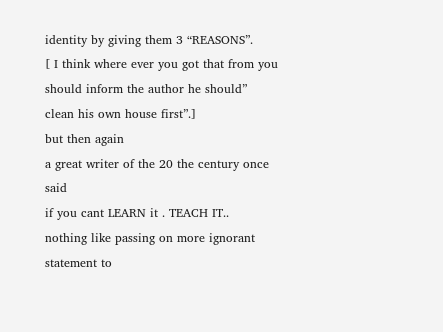identity by giving them 3 “REASONS”.
[ I think where ever you got that from you should inform the author he should” clean his own house first”.]
but then again
a great writer of the 20 the century once said
if you cant LEARN it . TEACH IT..
nothing like passing on more ignorant statement to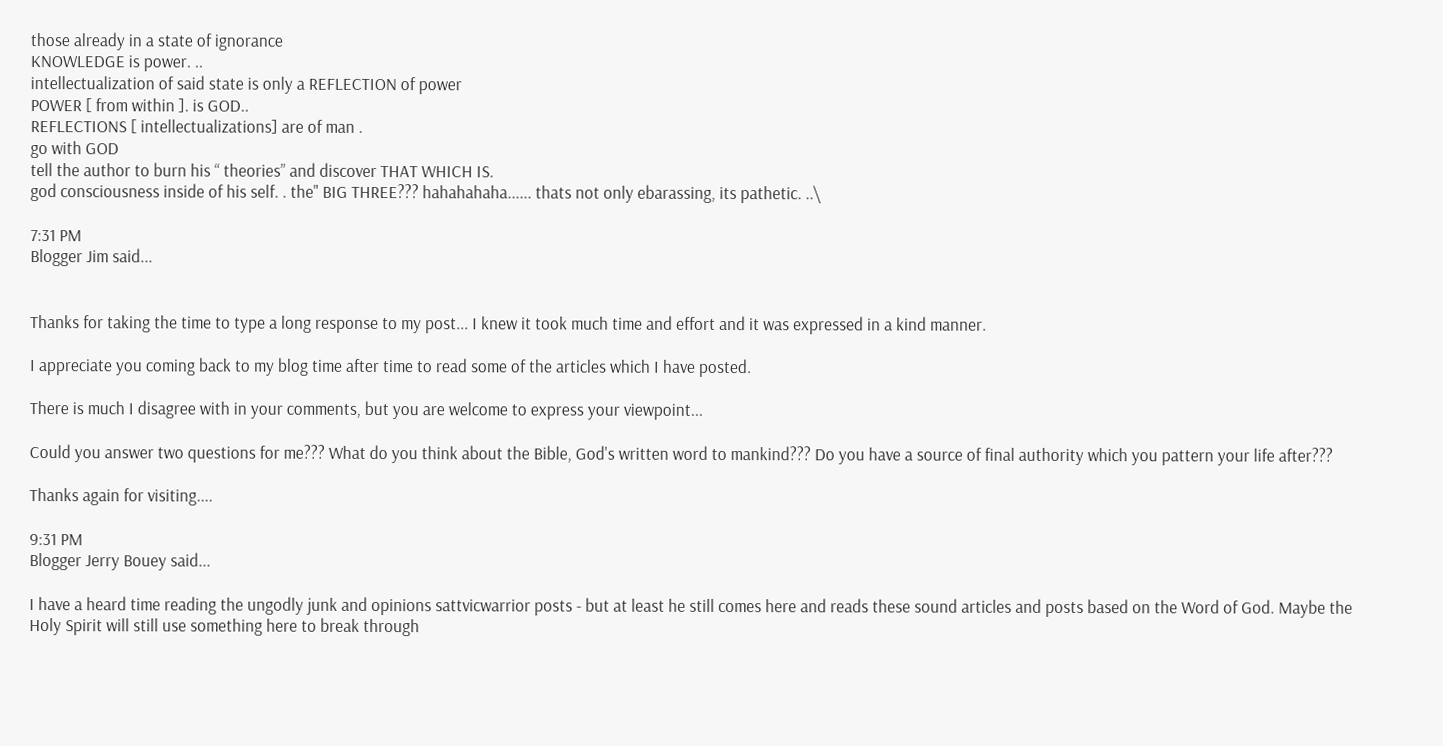those already in a state of ignorance
KNOWLEDGE is power. ..
intellectualization of said state is only a REFLECTION of power
POWER [ from within ]. is GOD..
REFLECTIONS [ intellectualizations] are of man .
go with GOD
tell the author to burn his “ theories” and discover THAT WHICH IS.
god consciousness inside of his self. . the" BIG THREE??? hahahahaha...... thats not only ebarassing, its pathetic. ..\

7:31 PM
Blogger Jim said...


Thanks for taking the time to type a long response to my post... I knew it took much time and effort and it was expressed in a kind manner.

I appreciate you coming back to my blog time after time to read some of the articles which I have posted.

There is much I disagree with in your comments, but you are welcome to express your viewpoint...

Could you answer two questions for me??? What do you think about the Bible, God's written word to mankind??? Do you have a source of final authority which you pattern your life after???

Thanks again for visiting....

9:31 PM
Blogger Jerry Bouey said...

I have a heard time reading the ungodly junk and opinions sattvicwarrior posts - but at least he still comes here and reads these sound articles and posts based on the Word of God. Maybe the Holy Spirit will still use something here to break through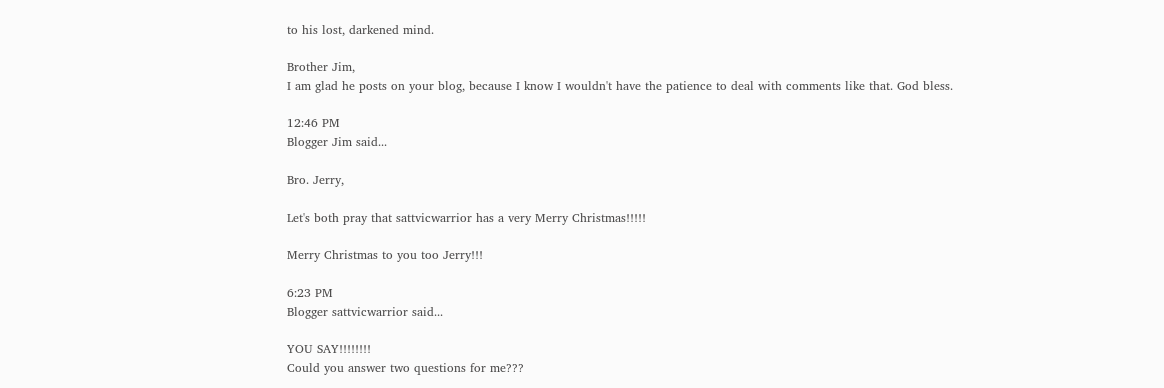to his lost, darkened mind.

Brother Jim,
I am glad he posts on your blog, because I know I wouldn't have the patience to deal with comments like that. God bless.

12:46 PM
Blogger Jim said...

Bro. Jerry,

Let's both pray that sattvicwarrior has a very Merry Christmas!!!!!

Merry Christmas to you too Jerry!!!

6:23 PM
Blogger sattvicwarrior said...

YOU SAY!!!!!!!!
Could you answer two questions for me???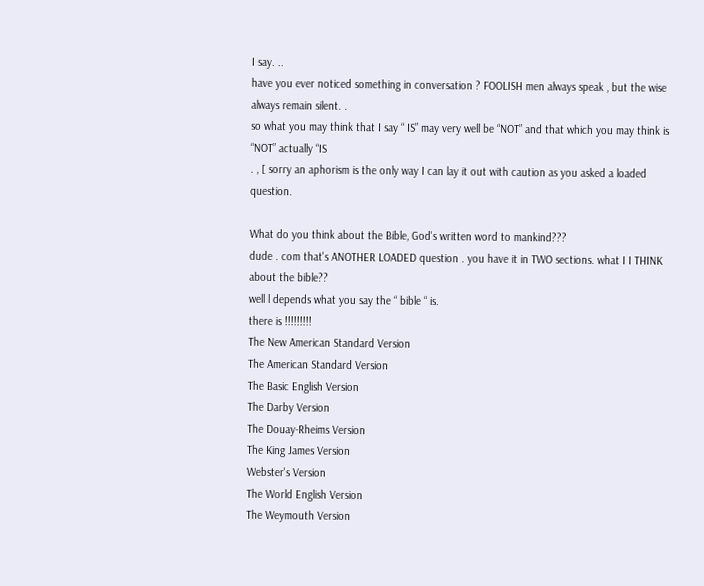I say. ..
have you ever noticed something in conversation ? FOOLISH men always speak , but the wise always remain silent. .
so what you may think that I say “ IS” may very well be “NOT” and that which you may think is “NOT” actually “IS
. , [ sorry an aphorism is the only way I can lay it out with caution as you asked a loaded question.

What do you think about the Bible, God's written word to mankind???
dude . com that's ANOTHER LOADED question . you have it in TWO sections. what I I THINK about the bible??
well l depends what you say the “ bible “ is.
there is !!!!!!!!!
The New American Standard Version
The American Standard Version
The Basic English Version
The Darby Version
The Douay-Rheims Version
The King James Version
Webster's Version
The World English Version
The Weymouth Version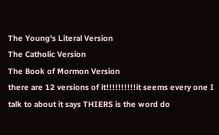The Young's Literal Version
The Catholic Version
The Book of Mormon Version
there are 12 versions of it!!!!!!!!!!it seems every one I talk to about it says THIERS is the word do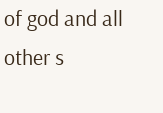of god and all other s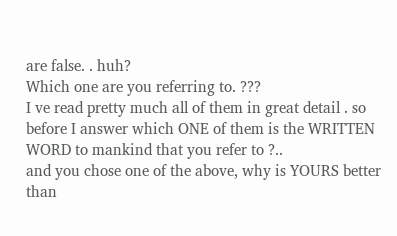are false. . huh?
Which one are you referring to. ???
I ve read pretty much all of them in great detail . so before I answer which ONE of them is the WRITTEN WORD to mankind that you refer to ?..
and you chose one of the above, why is YOURS better than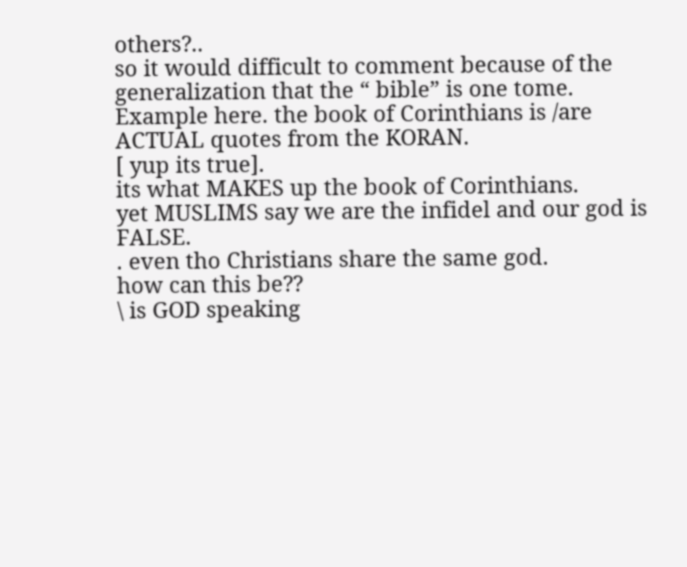others?..
so it would difficult to comment because of the generalization that the “ bible” is one tome.
Example here. the book of Corinthians is /are ACTUAL quotes from the KORAN.
[ yup its true].
its what MAKES up the book of Corinthians.
yet MUSLIMS say we are the infidel and our god is FALSE.
. even tho Christians share the same god.
how can this be??
\ is GOD speaking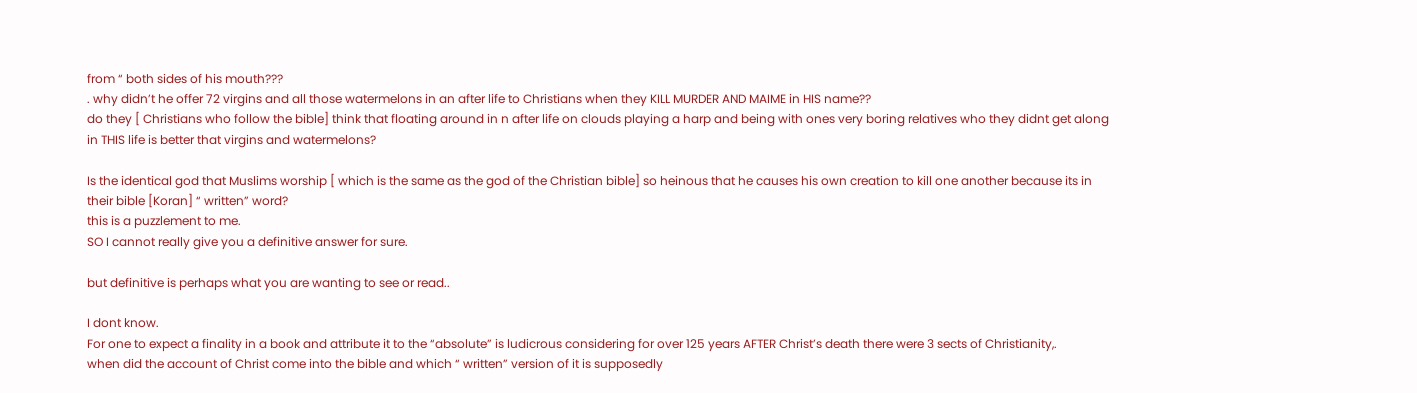from “ both sides of his mouth???
. why didn’t he offer 72 virgins and all those watermelons in an after life to Christians when they KILL MURDER AND MAIME in HIS name??
do they [ Christians who follow the bible] think that floating around in n after life on clouds playing a harp and being with ones very boring relatives who they didnt get along in THIS life is better that virgins and watermelons?

Is the identical god that Muslims worship [ which is the same as the god of the Christian bible] so heinous that he causes his own creation to kill one another because its in their bible [Koran] “ written” word?
this is a puzzlement to me.
SO I cannot really give you a definitive answer for sure.

but definitive is perhaps what you are wanting to see or read..

I dont know.
For one to expect a finality in a book and attribute it to the “absolute” is ludicrous considering for over 125 years AFTER Christ’s death there were 3 sects of Christianity,.
when did the account of Christ come into the bible and which “ written” version of it is supposedly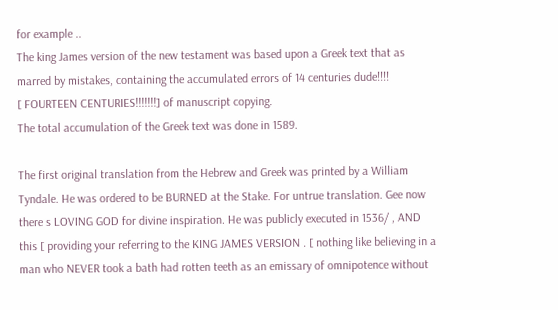for example ..
The king James version of the new testament was based upon a Greek text that as marred by mistakes, containing the accumulated errors of 14 centuries dude!!!!
[ FOURTEEN CENTURIES!!!!!!!] of manuscript copying.
The total accumulation of the Greek text was done in 1589.

The first original translation from the Hebrew and Greek was printed by a William Tyndale. He was ordered to be BURNED at the Stake. For untrue translation. Gee now there s LOVING GOD for divine inspiration. He was publicly executed in 1536/ , AND this [ providing your referring to the KING JAMES VERSION . [ nothing like believing in a man who NEVER took a bath had rotten teeth as an emissary of omnipotence without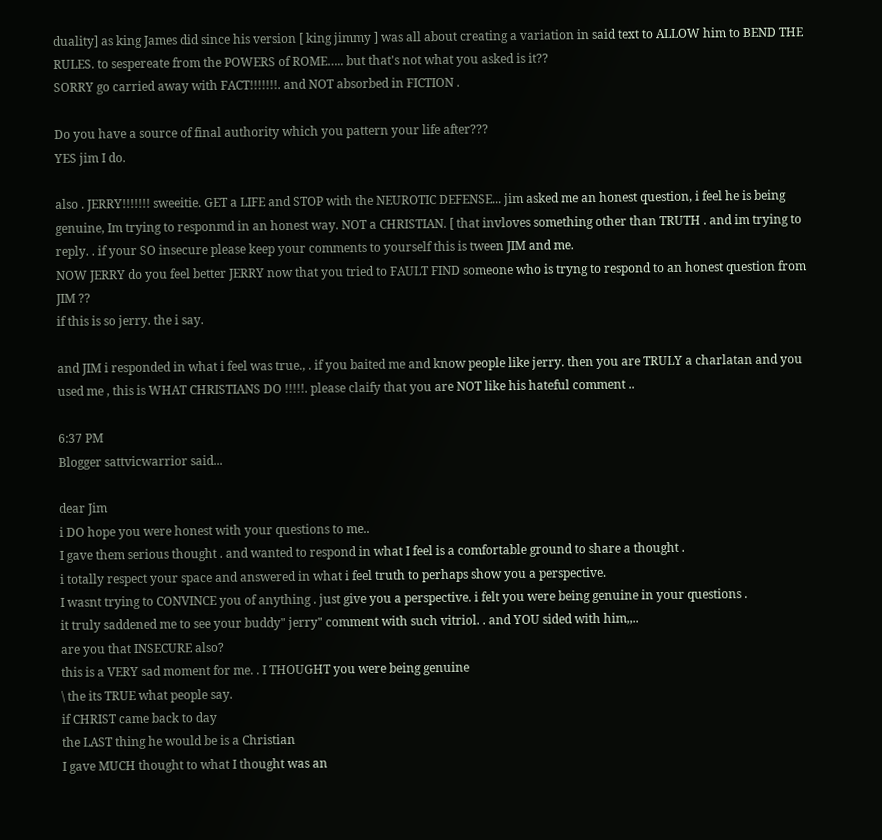duality] as king James did since his version [ king jimmy ] was all about creating a variation in said text to ALLOW him to BEND THE RULES. to sespereate from the POWERS of ROME….. but that's not what you asked is it??
SORRY go carried away with FACT!!!!!!!. and NOT absorbed in FICTION .

Do you have a source of final authority which you pattern your life after???
YES jim I do.

also . JERRY!!!!!!! sweeitie. GET a LIFE and STOP with the NEUROTIC DEFENSE... jim asked me an honest question, i feel he is being genuine, Im trying to responmd in an honest way. NOT a CHRISTIAN. [ that invloves something other than TRUTH . and im trying to reply. . if your SO insecure please keep your comments to yourself this is tween JIM and me.
NOW JERRY do you feel better JERRY now that you tried to FAULT FIND someone who is tryng to respond to an honest question from JIM ??
if this is so jerry. the i say.

and JIM i responded in what i feel was true., . if you baited me and know people like jerry. then you are TRULY a charlatan and you used me , this is WHAT CHRISTIANS DO !!!!!. please claify that you are NOT like his hateful comment ..

6:37 PM
Blogger sattvicwarrior said...

dear Jim
i DO hope you were honest with your questions to me..
I gave them serious thought . and wanted to respond in what I feel is a comfortable ground to share a thought .
i totally respect your space and answered in what i feel truth to perhaps show you a perspective.
I wasnt trying to CONVINCE you of anything . just give you a perspective. i felt you were being genuine in your questions .
it truly saddened me to see your buddy" jerry" comment with such vitriol. . and YOU sided with him,,..
are you that INSECURE also?
this is a VERY sad moment for me. . I THOUGHT you were being genuine
\ the its TRUE what people say.
if CHRIST came back to day
the LAST thing he would be is a Christian
I gave MUCH thought to what I thought was an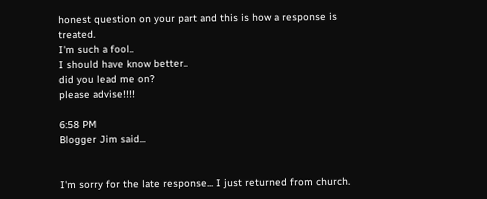honest question on your part and this is how a response is treated.
I'm such a fool..
I should have know better..
did you lead me on?
please advise!!!!

6:58 PM
Blogger Jim said...


I'm sorry for the late response... I just returned from church.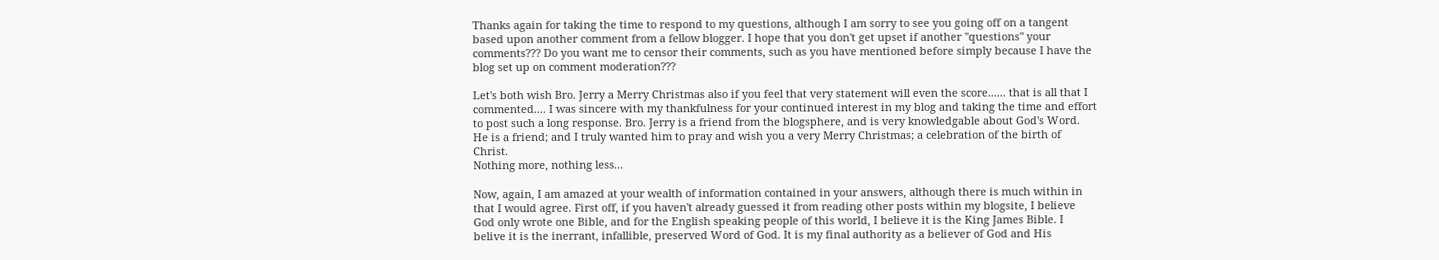Thanks again for taking the time to respond to my questions, although I am sorry to see you going off on a tangent based upon another comment from a fellow blogger. I hope that you don't get upset if another "questions" your comments??? Do you want me to censor their comments, such as you have mentioned before simply because I have the blog set up on comment moderation???

Let's both wish Bro. Jerry a Merry Christmas also if you feel that very statement will even the score...... that is all that I commented.... I was sincere with my thankfulness for your continued interest in my blog and taking the time and effort to post such a long response. Bro. Jerry is a friend from the blogsphere, and is very knowledgable about God's Word. He is a friend; and I truly wanted him to pray and wish you a very Merry Christmas; a celebration of the birth of Christ.
Nothing more, nothing less...

Now, again, I am amazed at your wealth of information contained in your answers, although there is much within in that I would agree. First off, if you haven't already guessed it from reading other posts within my blogsite, I believe God only wrote one Bible, and for the English speaking people of this world, I believe it is the King James Bible. I belive it is the inerrant, infallible, preserved Word of God. It is my final authority as a believer of God and His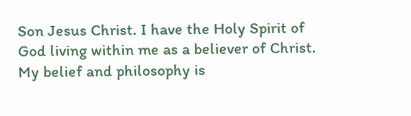Son Jesus Christ. I have the Holy Spirit of God living within me as a believer of Christ. My belief and philosophy is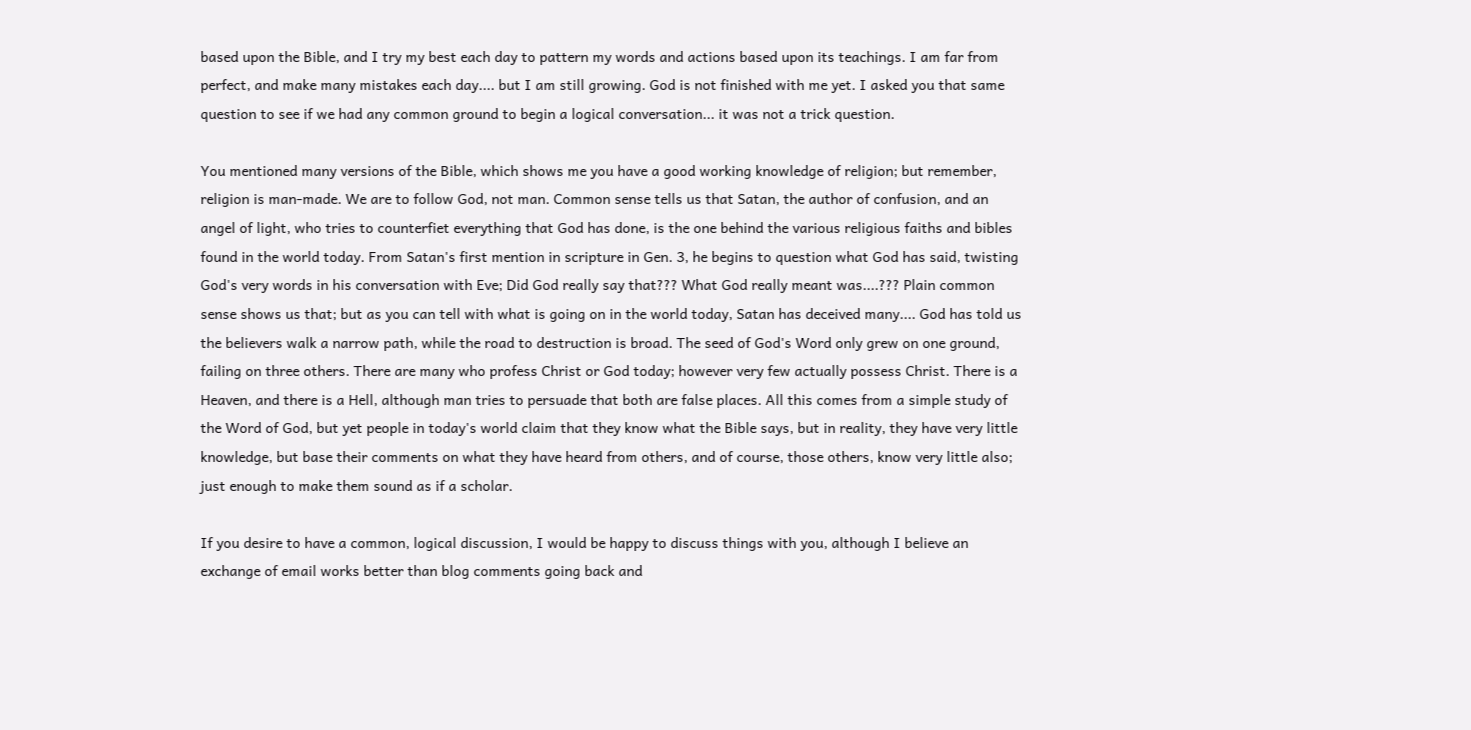based upon the Bible, and I try my best each day to pattern my words and actions based upon its teachings. I am far from perfect, and make many mistakes each day.... but I am still growing. God is not finished with me yet. I asked you that same question to see if we had any common ground to begin a logical conversation... it was not a trick question.

You mentioned many versions of the Bible, which shows me you have a good working knowledge of religion; but remember, religion is man-made. We are to follow God, not man. Common sense tells us that Satan, the author of confusion, and an angel of light, who tries to counterfiet everything that God has done, is the one behind the various religious faiths and bibles found in the world today. From Satan's first mention in scripture in Gen. 3, he begins to question what God has said, twisting God's very words in his conversation with Eve; Did God really say that??? What God really meant was....??? Plain common sense shows us that; but as you can tell with what is going on in the world today, Satan has deceived many.... God has told us the believers walk a narrow path, while the road to destruction is broad. The seed of God's Word only grew on one ground, failing on three others. There are many who profess Christ or God today; however very few actually possess Christ. There is a Heaven, and there is a Hell, although man tries to persuade that both are false places. All this comes from a simple study of the Word of God, but yet people in today's world claim that they know what the Bible says, but in reality, they have very little knowledge, but base their comments on what they have heard from others, and of course, those others, know very little also; just enough to make them sound as if a scholar.

If you desire to have a common, logical discussion, I would be happy to discuss things with you, although I believe an exchange of email works better than blog comments going back and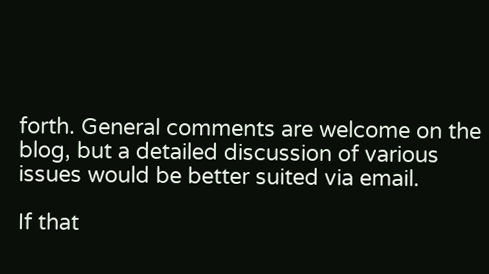forth. General comments are welcome on the blog, but a detailed discussion of various issues would be better suited via email.

If that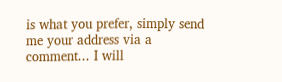is what you prefer, simply send me your address via a comment... I will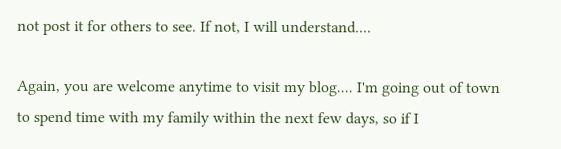not post it for others to see. If not, I will understand....

Again, you are welcome anytime to visit my blog.... I'm going out of town to spend time with my family within the next few days, so if I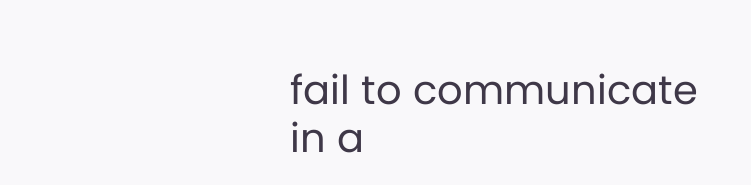fail to communicate in a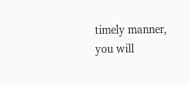timely manner, you will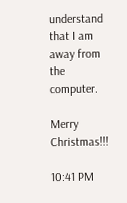understand that I am away from the computer.

Merry Christmas!!!

10:41 PM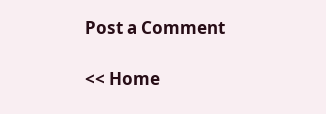Post a Comment

<< Home